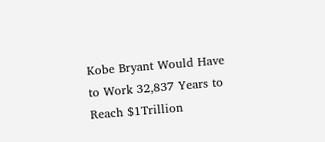Kobe Bryant Would Have to Work 32,837 Years to Reach $1Trillion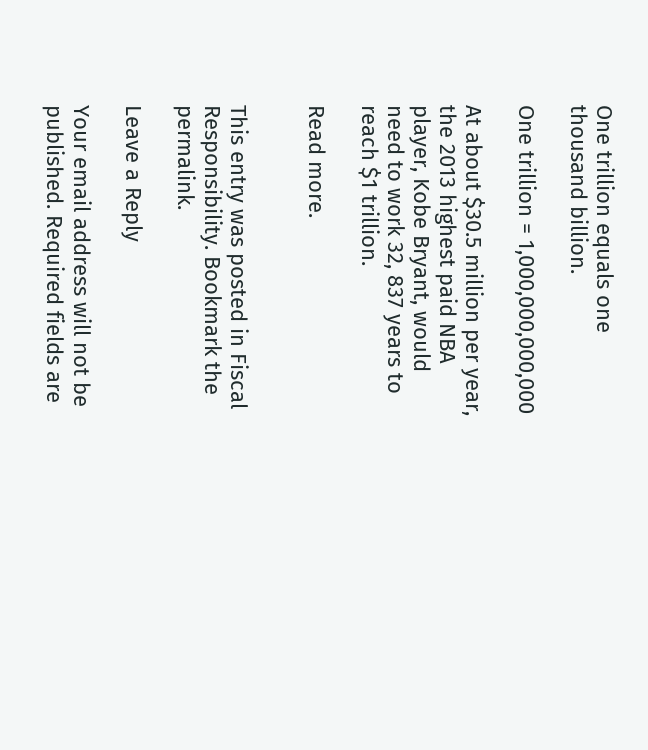One trillion equals one thousand billion.

One trillion = 1,000,000,000,000

At about $30.5 million per year, the 2013 highest paid NBA player, Kobe Bryant, would need to work 32, 837 years to reach $1 trillion.

Read more.


This entry was posted in Fiscal Responsibility. Bookmark the permalink.

Leave a Reply

Your email address will not be published. Required fields are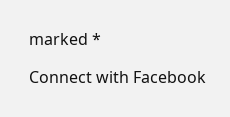marked *

Connect with Facebook